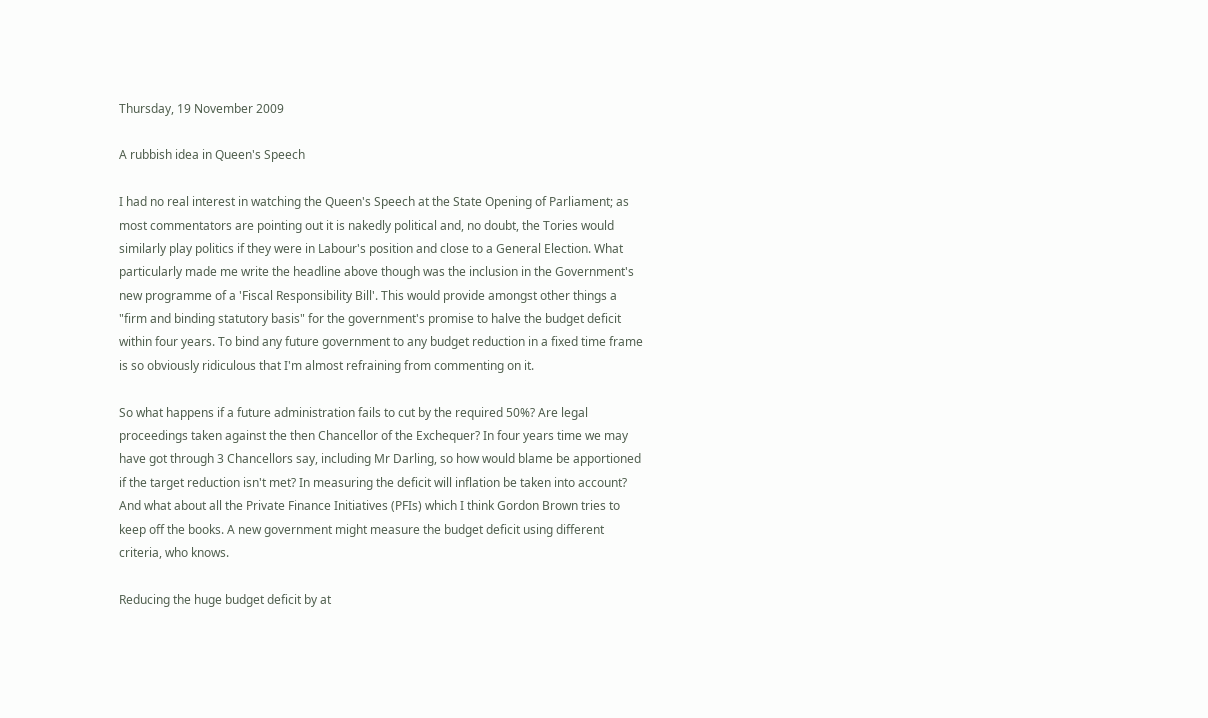Thursday, 19 November 2009

A rubbish idea in Queen's Speech

I had no real interest in watching the Queen's Speech at the State Opening of Parliament; as most commentators are pointing out it is nakedly political and, no doubt, the Tories would similarly play politics if they were in Labour's position and close to a General Election. What particularly made me write the headline above though was the inclusion in the Government's new programme of a 'Fiscal Responsibility Bill'. This would provide amongst other things a "firm and binding statutory basis" for the government's promise to halve the budget deficit within four years. To bind any future government to any budget reduction in a fixed time frame is so obviously ridiculous that I'm almost refraining from commenting on it.

So what happens if a future administration fails to cut by the required 50%? Are legal proceedings taken against the then Chancellor of the Exchequer? In four years time we may have got through 3 Chancellors say, including Mr Darling, so how would blame be apportioned if the target reduction isn't met? In measuring the deficit will inflation be taken into account? And what about all the Private Finance Initiatives (PFIs) which I think Gordon Brown tries to keep off the books. A new government might measure the budget deficit using different criteria, who knows.

Reducing the huge budget deficit by at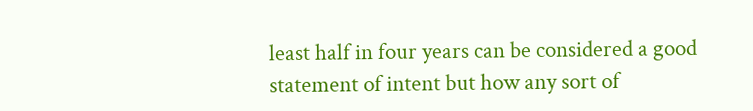least half in four years can be considered a good statement of intent but how any sort of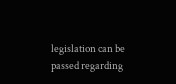legislation can be passed regarding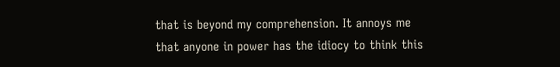that is beyond my comprehension. It annoys me that anyone in power has the idiocy to think this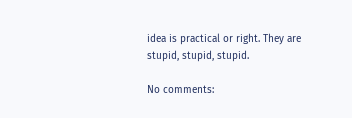idea is practical or right. They are stupid, stupid, stupid.

No comments: